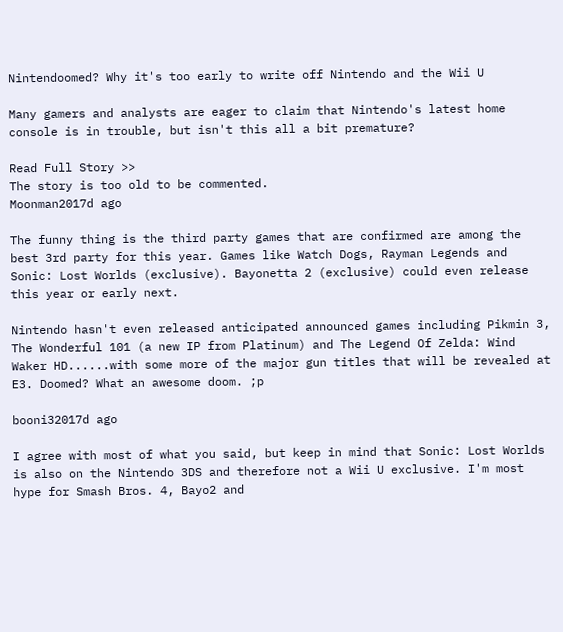Nintendoomed? Why it's too early to write off Nintendo and the Wii U

Many gamers and analysts are eager to claim that Nintendo's latest home console is in trouble, but isn't this all a bit premature?

Read Full Story >>
The story is too old to be commented.
Moonman2017d ago

The funny thing is the third party games that are confirmed are among the best 3rd party for this year. Games like Watch Dogs, Rayman Legends and Sonic: Lost Worlds (exclusive). Bayonetta 2 (exclusive) could even release this year or early next.

Nintendo hasn't even released anticipated announced games including Pikmin 3, The Wonderful 101 (a new IP from Platinum) and The Legend Of Zelda: Wind Waker HD......with some more of the major gun titles that will be revealed at E3. Doomed? What an awesome doom. ;p

booni32017d ago

I agree with most of what you said, but keep in mind that Sonic: Lost Worlds is also on the Nintendo 3DS and therefore not a Wii U exclusive. I'm most hype for Smash Bros. 4, Bayo2 and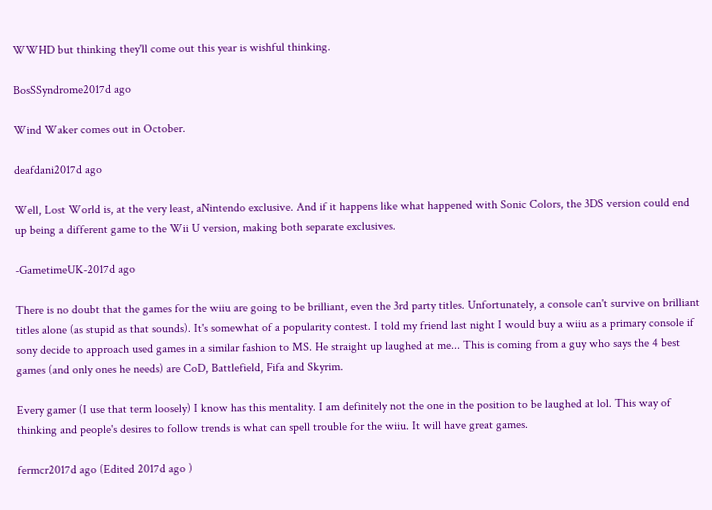WWHD but thinking they'll come out this year is wishful thinking.

BosSSyndrome2017d ago

Wind Waker comes out in October.

deafdani2017d ago

Well, Lost World is, at the very least, aNintendo exclusive. And if it happens like what happened with Sonic Colors, the 3DS version could end up being a different game to the Wii U version, making both separate exclusives.

-GametimeUK-2017d ago

There is no doubt that the games for the wiiu are going to be brilliant, even the 3rd party titles. Unfortunately, a console can't survive on brilliant titles alone (as stupid as that sounds). It's somewhat of a popularity contest. I told my friend last night I would buy a wiiu as a primary console if sony decide to approach used games in a similar fashion to MS. He straight up laughed at me... This is coming from a guy who says the 4 best games (and only ones he needs) are CoD, Battlefield, Fifa and Skyrim.

Every gamer (I use that term loosely) I know has this mentality. I am definitely not the one in the position to be laughed at lol. This way of thinking and people's desires to follow trends is what can spell trouble for the wiiu. It will have great games.

fermcr2017d ago (Edited 2017d ago )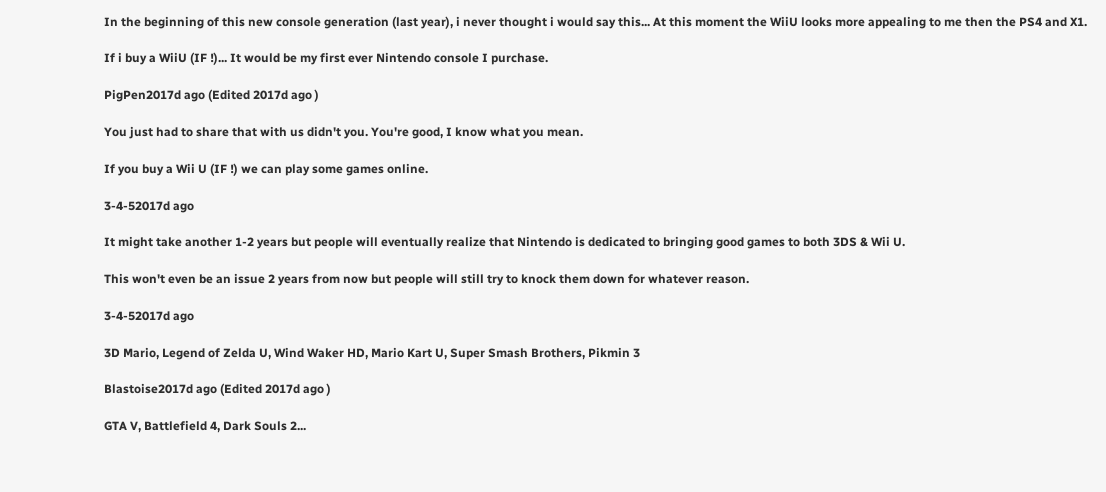In the beginning of this new console generation (last year), i never thought i would say this... At this moment the WiiU looks more appealing to me then the PS4 and X1.

If i buy a WiiU (IF !)... It would be my first ever Nintendo console I purchase.

PigPen2017d ago (Edited 2017d ago )

You just had to share that with us didn't you. You're good, I know what you mean.

If you buy a Wii U (IF !) we can play some games online.

3-4-52017d ago

It might take another 1-2 years but people will eventually realize that Nintendo is dedicated to bringing good games to both 3DS & Wii U.

This won't even be an issue 2 years from now but people will still try to knock them down for whatever reason.

3-4-52017d ago

3D Mario, Legend of Zelda U, Wind Waker HD, Mario Kart U, Super Smash Brothers, Pikmin 3

Blastoise2017d ago (Edited 2017d ago )

GTA V, Battlefield 4, Dark Souls 2...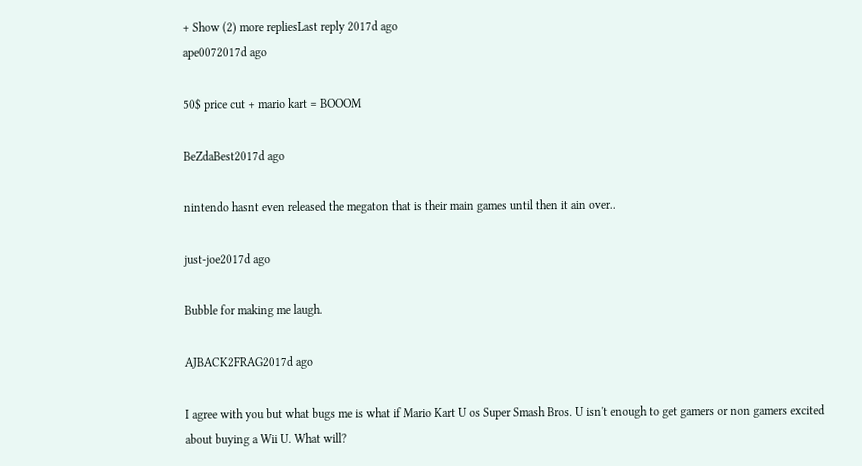+ Show (2) more repliesLast reply 2017d ago
ape0072017d ago

50$ price cut + mario kart = BOOOM

BeZdaBest2017d ago

nintendo hasnt even released the megaton that is their main games until then it ain over..

just-joe2017d ago

Bubble for making me laugh.

AJBACK2FRAG2017d ago

I agree with you but what bugs me is what if Mario Kart U os Super Smash Bros. U isn't enough to get gamers or non gamers excited about buying a Wii U. What will?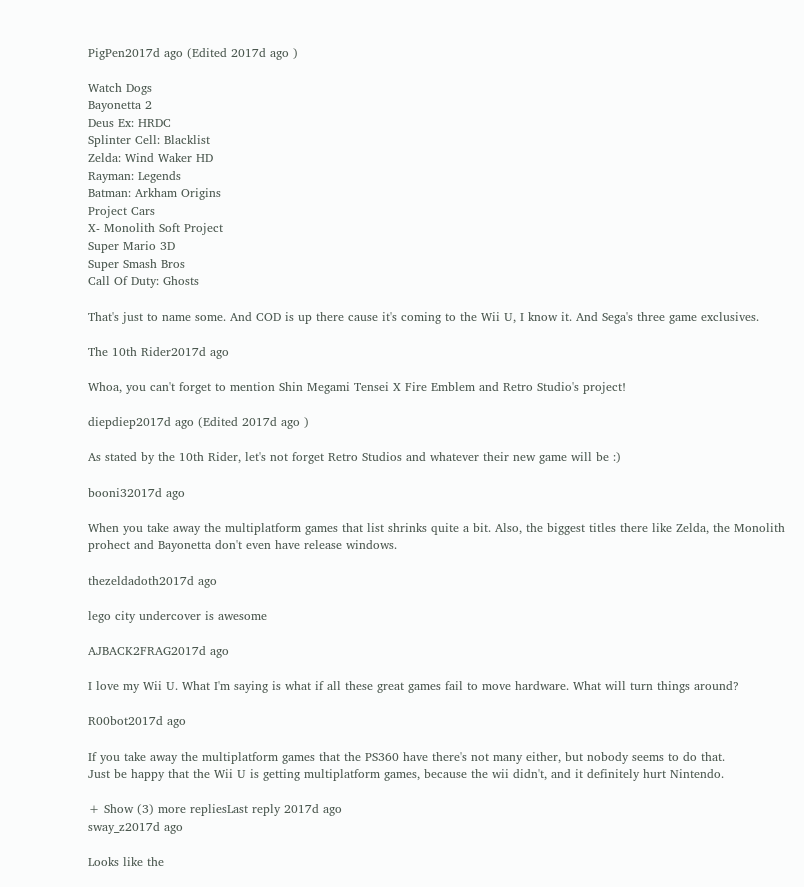PigPen2017d ago (Edited 2017d ago )

Watch Dogs
Bayonetta 2
Deus Ex: HRDC
Splinter Cell: Blacklist
Zelda: Wind Waker HD
Rayman: Legends
Batman: Arkham Origins
Project Cars
X- Monolith Soft Project
Super Mario 3D
Super Smash Bros
Call Of Duty: Ghosts

That's just to name some. And COD is up there cause it's coming to the Wii U, I know it. And Sega's three game exclusives.

The 10th Rider2017d ago

Whoa, you can't forget to mention Shin Megami Tensei X Fire Emblem and Retro Studio's project!

diepdiep2017d ago (Edited 2017d ago )

As stated by the 10th Rider, let's not forget Retro Studios and whatever their new game will be :)

booni32017d ago

When you take away the multiplatform games that list shrinks quite a bit. Also, the biggest titles there like Zelda, the Monolith prohect and Bayonetta don't even have release windows.

thezeldadoth2017d ago

lego city undercover is awesome

AJBACK2FRAG2017d ago

I love my Wii U. What I'm saying is what if all these great games fail to move hardware. What will turn things around?

R00bot2017d ago

If you take away the multiplatform games that the PS360 have there's not many either, but nobody seems to do that.
Just be happy that the Wii U is getting multiplatform games, because the wii didn't, and it definitely hurt Nintendo.

+ Show (3) more repliesLast reply 2017d ago
sway_z2017d ago

Looks like the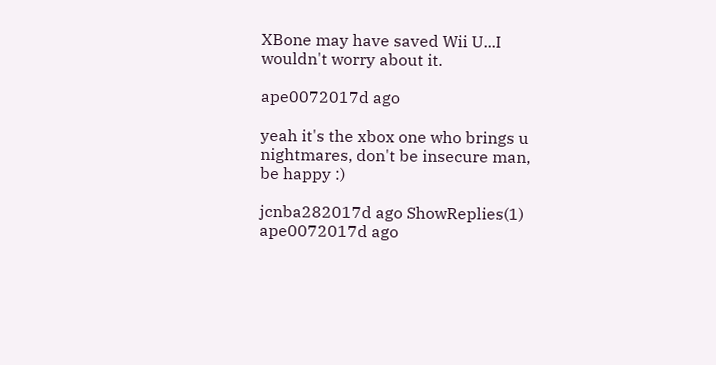XBone may have saved Wii U...I wouldn't worry about it.

ape0072017d ago

yeah it's the xbox one who brings u nightmares, don't be insecure man, be happy :)

jcnba282017d ago ShowReplies(1)
ape0072017d ago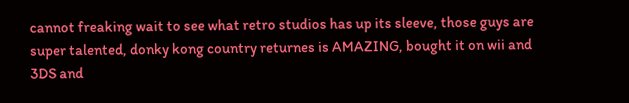cannot freaking wait to see what retro studios has up its sleeve, those guys are super talented, donky kong country returnes is AMAZING, bought it on wii and 3DS and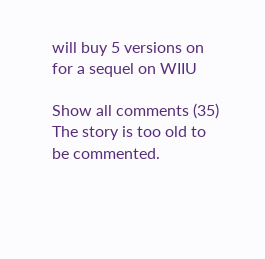will buy 5 versions on for a sequel on WIIU

Show all comments (35)
The story is too old to be commented.